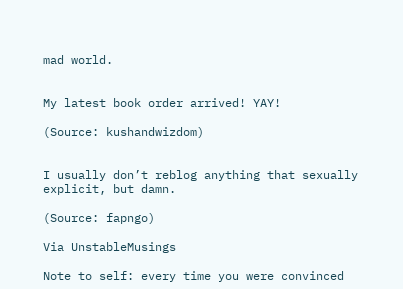mad world.


My latest book order arrived! YAY!

(Source: kushandwizdom)


I usually don’t reblog anything that sexually explicit, but damn.

(Source: fapngo)

Via UnstableMusings

Note to self: every time you were convinced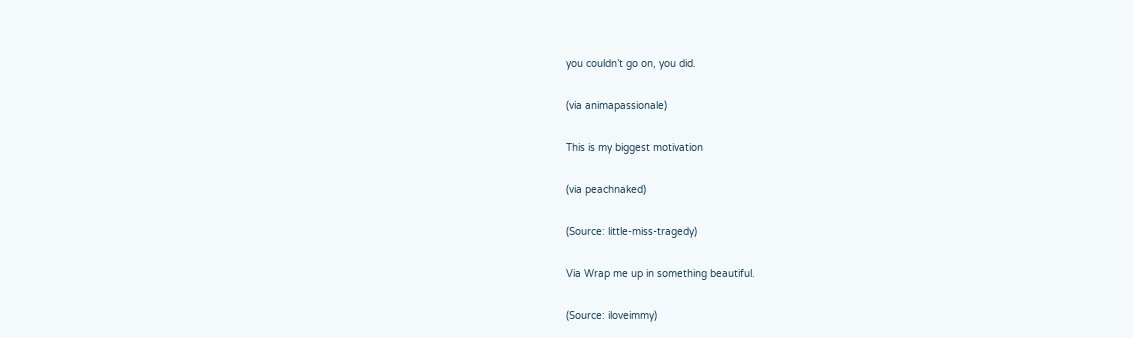you couldn’t go on, you did.

(via animapassionale)

This is my biggest motivation

(via peachnaked)

(Source: little-miss-tragedy)

Via Wrap me up in something beautiful.

(Source: iloveimmy)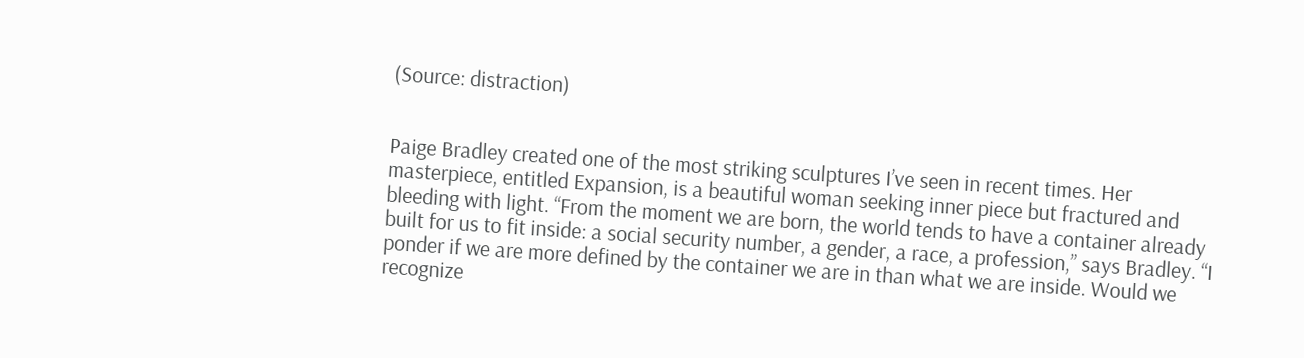(Source: distraction)


Paige Bradley created one of the most striking sculptures I’ve seen in recent times. Her masterpiece, entitled Expansion, is a beautiful woman seeking inner piece but fractured and bleeding with light. “From the moment we are born, the world tends to have a container already built for us to fit inside: a social security number, a gender, a race, a profession,” says Bradley. “I ponder if we are more defined by the container we are in than what we are inside. Would we recognize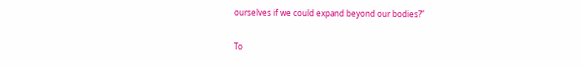ourselves if we could expand beyond our bodies?”

To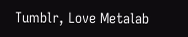Tumblr, Love Metalab